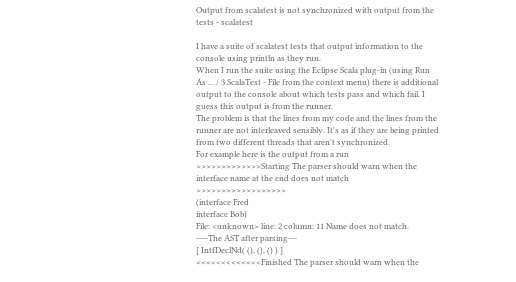Output from scalatest is not synchronized with output from the tests - scalatest

I have a suite of scalatest tests that output information to the console using println as they run.
When I run the suite using the Eclipse Scala plug-in (using Run As ... / 3 ScalaTest - File from the context menu) there is additional output to the console about which tests pass and which fail. I guess this output is from the runner.
The problem is that the lines from my code and the lines from the runner are not interleaved sensibly. It's as if they are being printed from two different threads that aren't synchronized.
For example here is the output from a run
>>>>>>>>>>>>>Starting The parser should warn when the interface name at the end does not match >>>>>>>>>>>>>>>>>>
(interface Fred
interface Bob)
File: <unknown> line: 2 column: 11 Name does not match.
----The AST after parsing---
[ IntfDeclNd( (), (), () ) ]
<<<<<<<<<<<<<Finished The parser should warn when the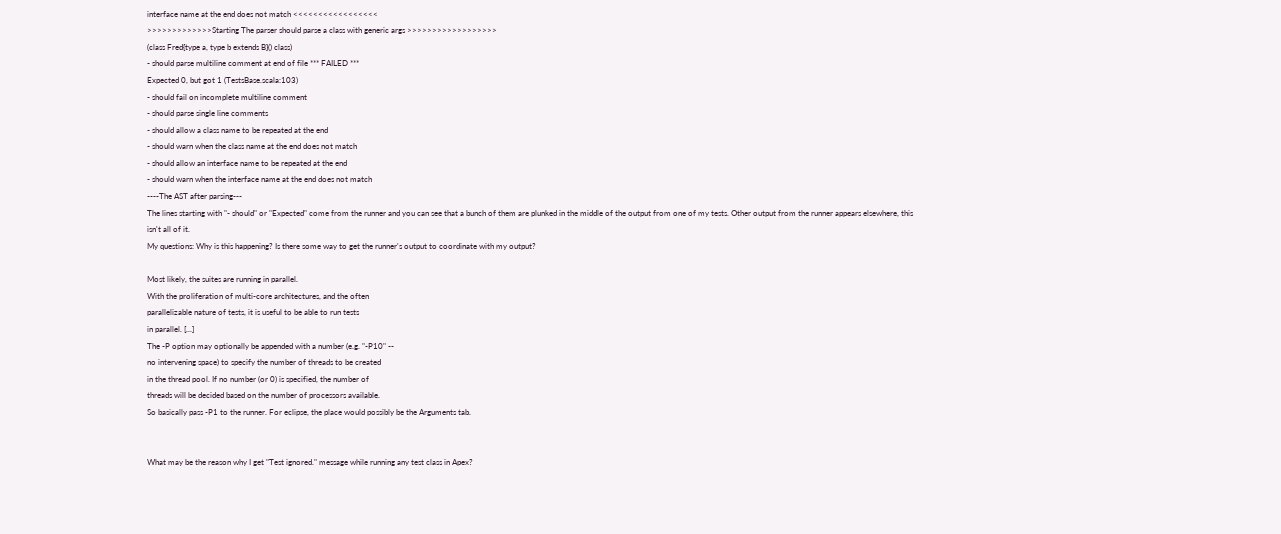interface name at the end does not match <<<<<<<<<<<<<<<<<
>>>>>>>>>>>>>Starting The parser should parse a class with generic args >>>>>>>>>>>>>>>>>>
(class Fred{type a, type b extends B}() class)
- should parse multiline comment at end of file *** FAILED ***
Expected 0, but got 1 (TestsBase.scala:103)
- should fail on incomplete multiline comment
- should parse single line comments
- should allow a class name to be repeated at the end
- should warn when the class name at the end does not match
- should allow an interface name to be repeated at the end
- should warn when the interface name at the end does not match
----The AST after parsing---
The lines starting with "- should" or "Expected" come from the runner and you can see that a bunch of them are plunked in the middle of the output from one of my tests. Other output from the runner appears elsewhere, this isn't all of it.
My questions: Why is this happening? Is there some way to get the runner's output to coordinate with my output?

Most likely, the suites are running in parallel.
With the proliferation of multi-core architectures, and the often
parallelizable nature of tests, it is useful to be able to run tests
in parallel. [...]
The -P option may optionally be appended with a number (e.g. "-P10" --
no intervening space) to specify the number of threads to be created
in the thread pool. If no number (or 0) is specified, the number of
threads will be decided based on the number of processors available.
So basically pass -P1 to the runner. For eclipse, the place would possibly be the Arguments tab.


What may be the reason why I get "Test ignored." message while running any test class in Apex?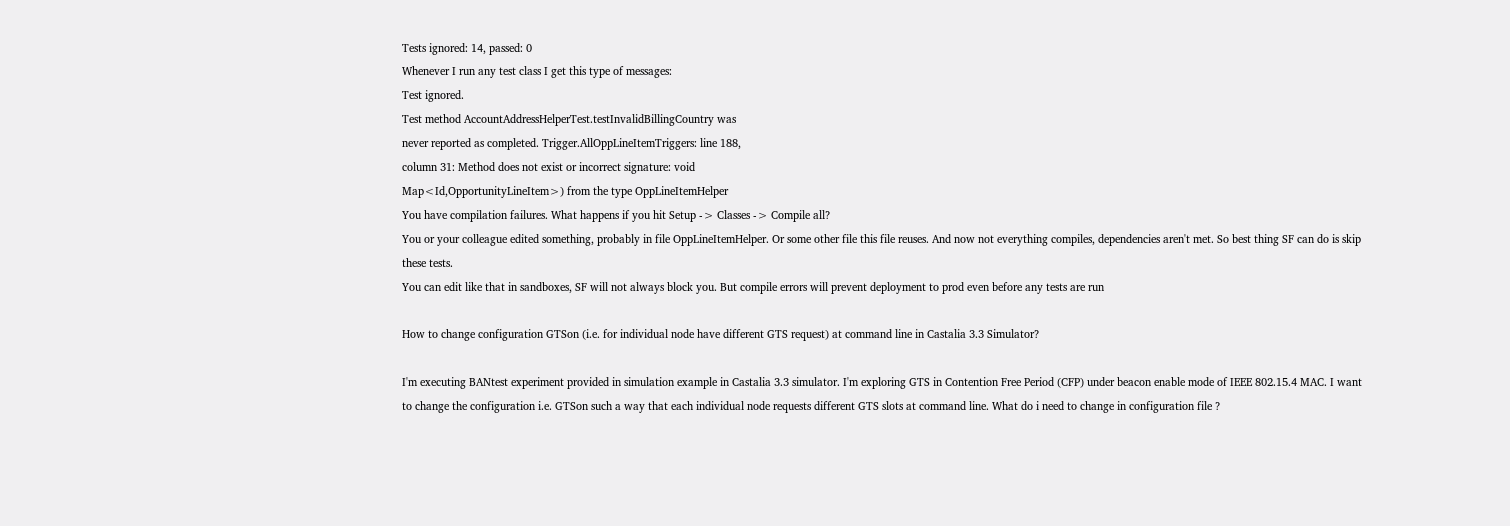Tests ignored: 14, passed: 0
Whenever I run any test class I get this type of messages:
Test ignored.
Test method AccountAddressHelperTest.testInvalidBillingCountry was
never reported as completed. Trigger.AllOppLineItemTriggers: line 188,
column 31: Method does not exist or incorrect signature: void
Map<Id,OpportunityLineItem>) from the type OppLineItemHelper
You have compilation failures. What happens if you hit Setup -> Classes -> Compile all?
You or your colleague edited something, probably in file OppLineItemHelper. Or some other file this file reuses. And now not everything compiles, dependencies aren't met. So best thing SF can do is skip these tests.
You can edit like that in sandboxes, SF will not always block you. But compile errors will prevent deployment to prod even before any tests are run

How to change configuration GTSon (i.e. for individual node have different GTS request) at command line in Castalia 3.3 Simulator?

I'm executing BANtest experiment provided in simulation example in Castalia 3.3 simulator. I'm exploring GTS in Contention Free Period (CFP) under beacon enable mode of IEEE 802.15.4 MAC. I want to change the configuration i.e. GTSon such a way that each individual node requests different GTS slots at command line. What do i need to change in configuration file ?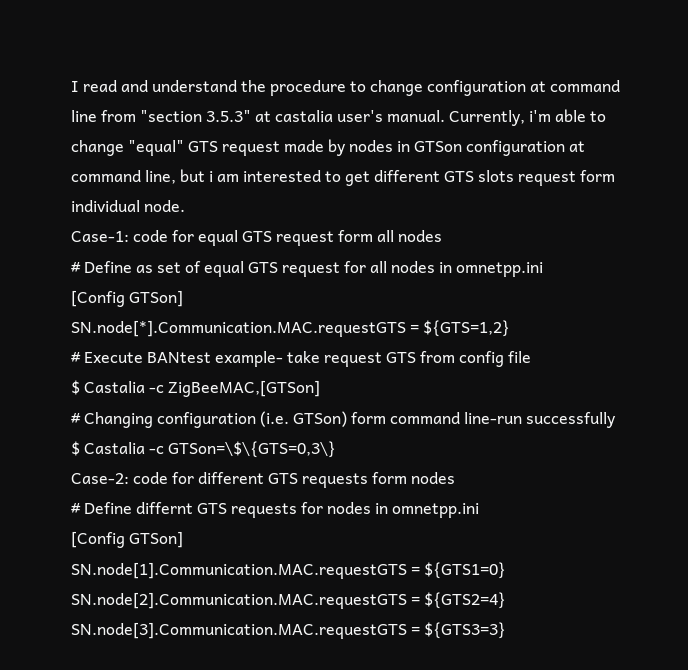I read and understand the procedure to change configuration at command line from "section 3.5.3" at castalia user's manual. Currently, i'm able to change "equal" GTS request made by nodes in GTSon configuration at command line, but i am interested to get different GTS slots request form individual node.
Case-1: code for equal GTS request form all nodes
# Define as set of equal GTS request for all nodes in omnetpp.ini
[Config GTSon]
SN.node[*].Communication.MAC.requestGTS = ${GTS=1,2}
# Execute BANtest example- take request GTS from config file
$ Castalia -c ZigBeeMAC,[GTSon]
# Changing configuration (i.e. GTSon) form command line-run successfully
$ Castalia -c GTSon=\$\{GTS=0,3\}
Case-2: code for different GTS requests form nodes
# Define differnt GTS requests for nodes in omnetpp.ini
[Config GTSon]
SN.node[1].Communication.MAC.requestGTS = ${GTS1=0}
SN.node[2].Communication.MAC.requestGTS = ${GTS2=4}
SN.node[3].Communication.MAC.requestGTS = ${GTS3=3}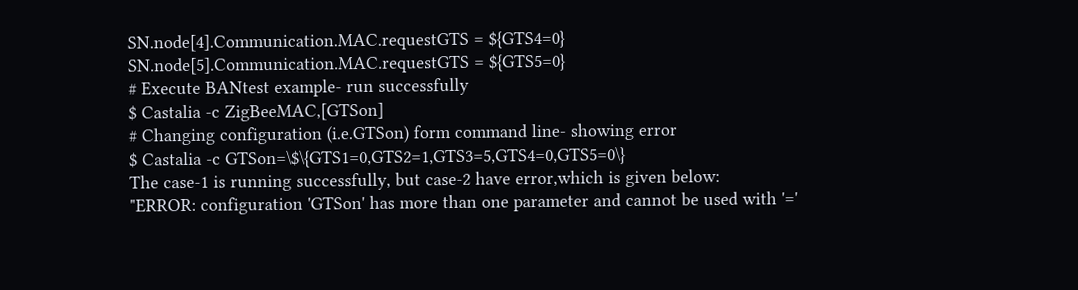SN.node[4].Communication.MAC.requestGTS = ${GTS4=0}
SN.node[5].Communication.MAC.requestGTS = ${GTS5=0}
# Execute BANtest example- run successfully
$ Castalia -c ZigBeeMAC,[GTSon]
# Changing configuration (i.e.GTSon) form command line- showing error
$ Castalia -c GTSon=\$\{GTS1=0,GTS2=1,GTS3=5,GTS4=0,GTS5=0\}
The case-1 is running successfully, but case-2 have error,which is given below:
"ERROR: configuration 'GTSon' has more than one parameter and cannot be used with '='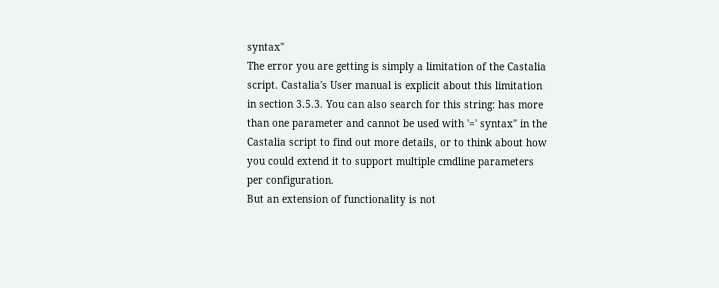syntax"
The error you are getting is simply a limitation of the Castalia script. Castalia's User manual is explicit about this limitation in section 3.5.3. You can also search for this string: has more than one parameter and cannot be used with '=' syntax" in the Castalia script to find out more details, or to think about how you could extend it to support multiple cmdline parameters per configuration.
But an extension of functionality is not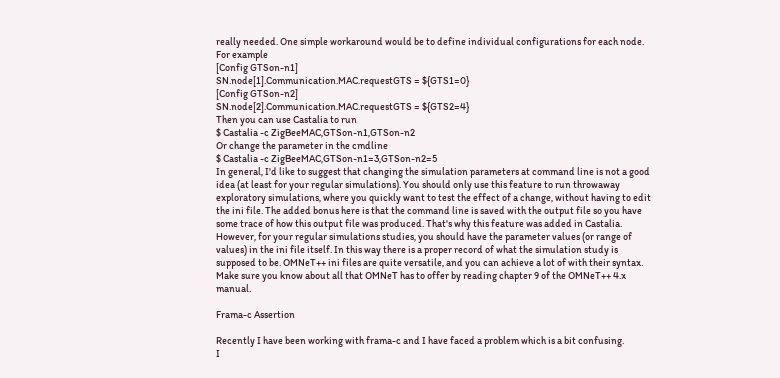really needed. One simple workaround would be to define individual configurations for each node. For example
[Config GTSon-n1]
SN.node[1].Communication.MAC.requestGTS = ${GTS1=0}
[Config GTSon-n2]
SN.node[2].Communication.MAC.requestGTS = ${GTS2=4}
Then you can use Castalia to run
$ Castalia -c ZigBeeMAC,GTSon-n1,GTSon-n2
Or change the parameter in the cmdline
$ Castalia -c ZigBeeMAC,GTSon-n1=3,GTSon-n2=5
In general, I'd like to suggest that changing the simulation parameters at command line is not a good idea (at least for your regular simulations). You should only use this feature to run throwaway exploratory simulations, where you quickly want to test the effect of a change, without having to edit the ini file. The added bonus here is that the command line is saved with the output file so you have some trace of how this output file was produced. That's why this feature was added in Castalia. However, for your regular simulations studies, you should have the parameter values (or range of values) in the ini file itself. In this way there is a proper record of what the simulation study is supposed to be. OMNeT++ ini files are quite versatile, and you can achieve a lot of with their syntax. Make sure you know about all that OMNeT has to offer by reading chapter 9 of the OMNeT++ 4.x manual.

Frama-c Assertion

Recently I have been working with frama-c and I have faced a problem which is a bit confusing.
I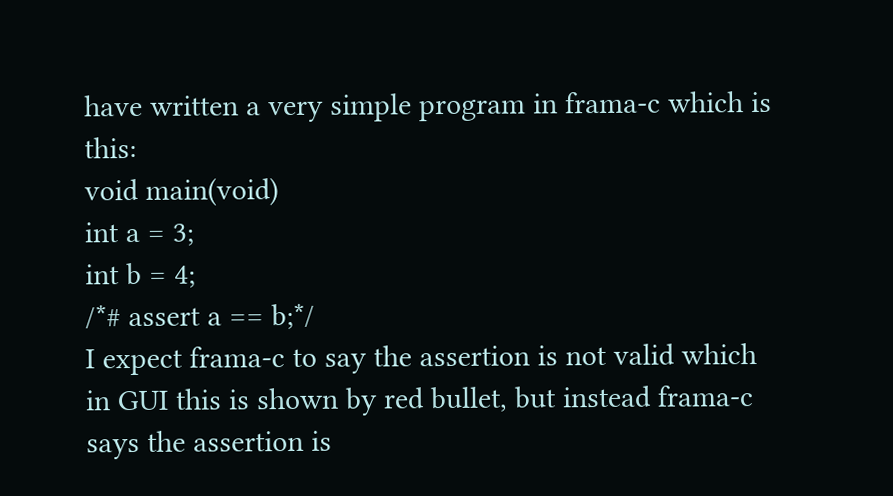have written a very simple program in frama-c which is this:
void main(void)
int a = 3;
int b = 4;
/*# assert a == b;*/
I expect frama-c to say the assertion is not valid which in GUI this is shown by red bullet, but instead frama-c says the assertion is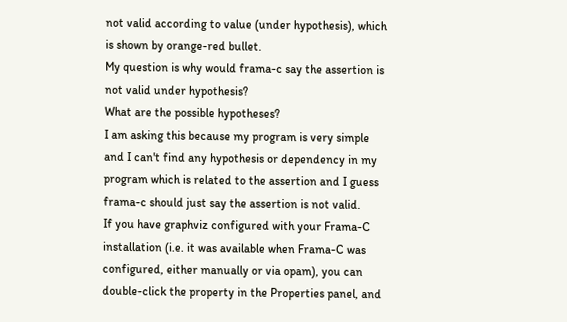not valid according to value (under hypothesis), which is shown by orange-red bullet.
My question is why would frama-c say the assertion is not valid under hypothesis?
What are the possible hypotheses?
I am asking this because my program is very simple and I can't find any hypothesis or dependency in my program which is related to the assertion and I guess frama-c should just say the assertion is not valid.
If you have graphviz configured with your Frama-C installation (i.e. it was available when Frama-C was configured, either manually or via opam), you can double-click the property in the Properties panel, and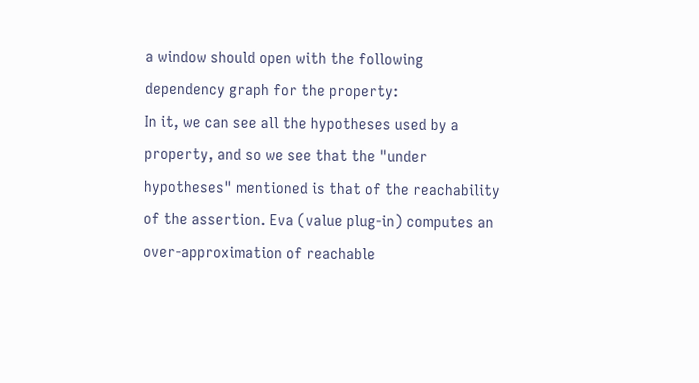a window should open with the following dependency graph for the property:
In it, we can see all the hypotheses used by a property, and so we see that the "under hypotheses" mentioned is that of the reachability of the assertion. Eva (value plug-in) computes an over-approximation of reachable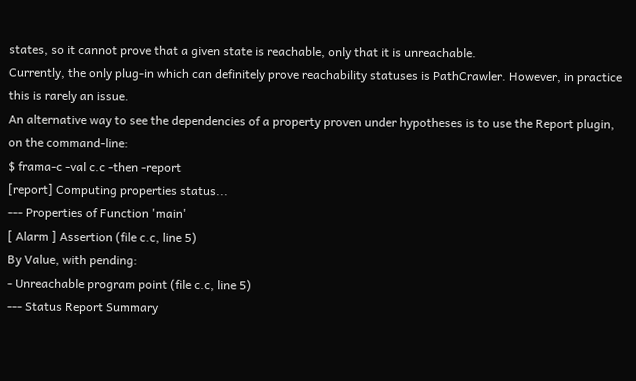states, so it cannot prove that a given state is reachable, only that it is unreachable.
Currently, the only plug-in which can definitely prove reachability statuses is PathCrawler. However, in practice this is rarely an issue.
An alternative way to see the dependencies of a property proven under hypotheses is to use the Report plugin, on the command-line:
$ frama-c -val c.c -then -report
[report] Computing properties status...
--- Properties of Function 'main'
[ Alarm ] Assertion (file c.c, line 5)
By Value, with pending:
- Unreachable program point (file c.c, line 5)
--- Status Report Summary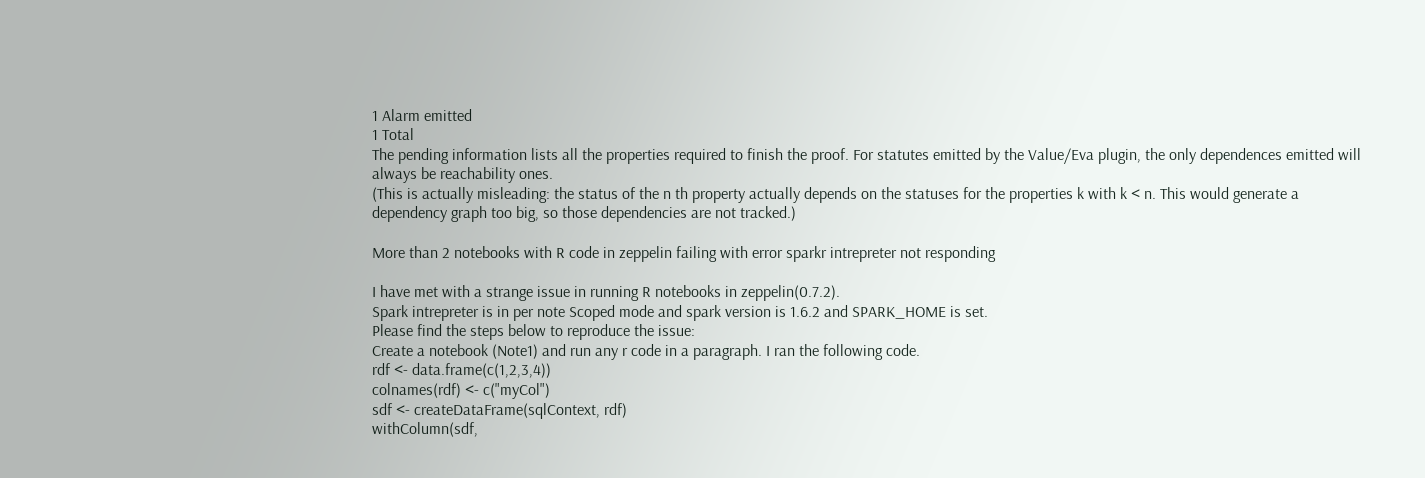1 Alarm emitted
1 Total
The pending information lists all the properties required to finish the proof. For statutes emitted by the Value/Eva plugin, the only dependences emitted will always be reachability ones.
(This is actually misleading: the status of the n th property actually depends on the statuses for the properties k with k < n. This would generate a dependency graph too big, so those dependencies are not tracked.)

More than 2 notebooks with R code in zeppelin failing with error sparkr intrepreter not responding

I have met with a strange issue in running R notebooks in zeppelin(0.7.2).
Spark intrepreter is in per note Scoped mode and spark version is 1.6.2 and SPARK_HOME is set.
Please find the steps below to reproduce the issue:
Create a notebook (Note1) and run any r code in a paragraph. I ran the following code.
rdf <- data.frame(c(1,2,3,4))
colnames(rdf) <- c("myCol")
sdf <- createDataFrame(sqlContext, rdf)
withColumn(sdf,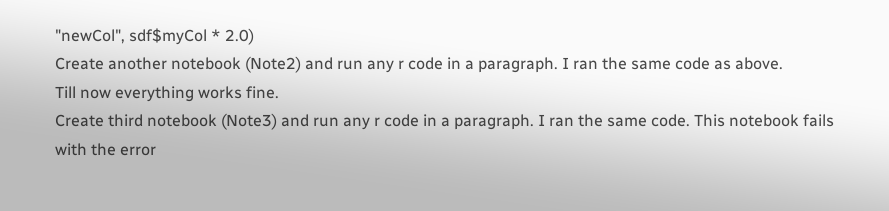"newCol", sdf$myCol * 2.0)
Create another notebook (Note2) and run any r code in a paragraph. I ran the same code as above.
Till now everything works fine.
Create third notebook (Note3) and run any r code in a paragraph. I ran the same code. This notebook fails with the error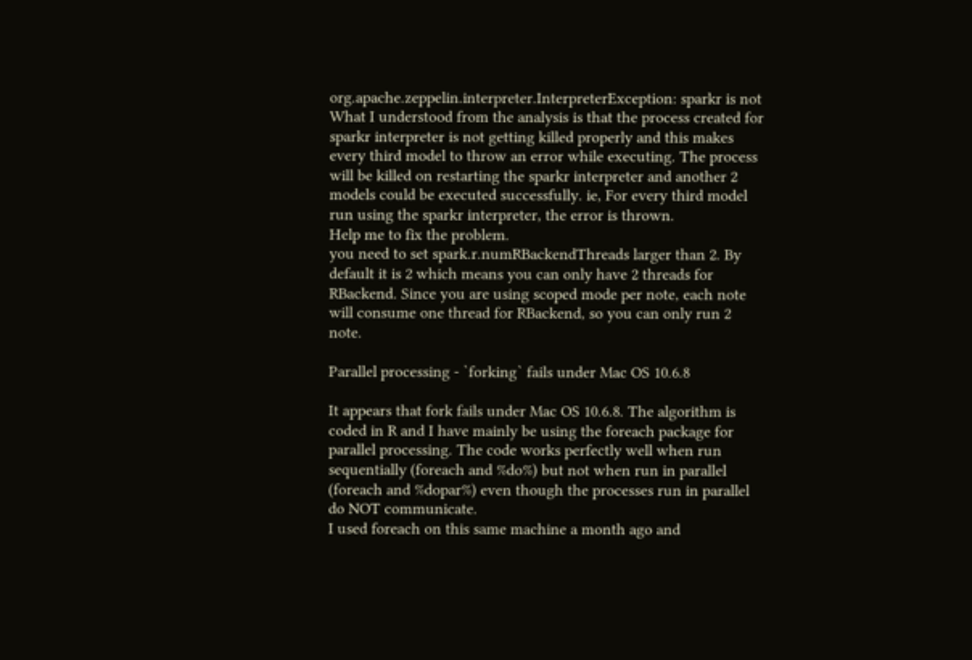org.apache.zeppelin.interpreter.InterpreterException: sparkr is not
What I understood from the analysis is that the process created for sparkr interpreter is not getting killed properly and this makes every third model to throw an error while executing. The process will be killed on restarting the sparkr interpreter and another 2 models could be executed successfully. ie, For every third model run using the sparkr interpreter, the error is thrown.
Help me to fix the problem.
you need to set spark.r.numRBackendThreads larger than 2. By default it is 2 which means you can only have 2 threads for RBackend. Since you are using scoped mode per note, each note will consume one thread for RBackend, so you can only run 2 note.

Parallel processing - `forking` fails under Mac OS 10.6.8

It appears that fork fails under Mac OS 10.6.8. The algorithm is coded in R and I have mainly be using the foreach package for parallel processing. The code works perfectly well when run sequentially (foreach and %do%) but not when run in parallel (foreach and %dopar%) even though the processes run in parallel do NOT communicate.
I used foreach on this same machine a month ago and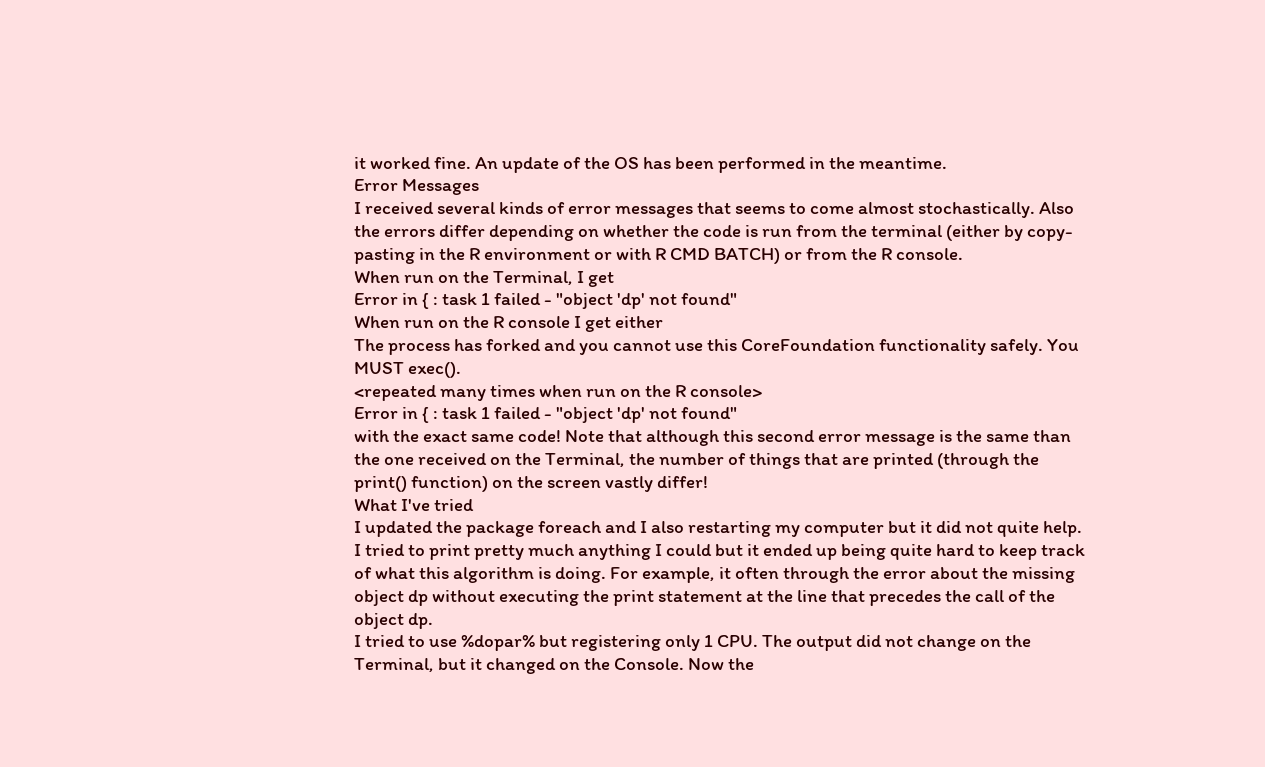it worked fine. An update of the OS has been performed in the meantime.
Error Messages
I received several kinds of error messages that seems to come almost stochastically. Also the errors differ depending on whether the code is run from the terminal (either by copy-pasting in the R environment or with R CMD BATCH) or from the R console.
When run on the Terminal, I get
Error in { : task 1 failed - "object 'dp' not found"
When run on the R console I get either
The process has forked and you cannot use this CoreFoundation functionality safely. You MUST exec().
<repeated many times when run on the R console>
Error in { : task 1 failed - "object 'dp' not found"
with the exact same code! Note that although this second error message is the same than the one received on the Terminal, the number of things that are printed (through the print() function) on the screen vastly differ!
What I've tried
I updated the package foreach and I also restarting my computer but it did not quite help.
I tried to print pretty much anything I could but it ended up being quite hard to keep track of what this algorithm is doing. For example, it often through the error about the missing object dp without executing the print statement at the line that precedes the call of the object dp.
I tried to use %dopar% but registering only 1 CPU. The output did not change on the Terminal, but it changed on the Console. Now the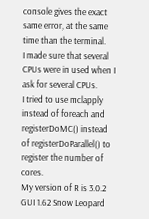console gives the exact same error, at the same time than the terminal.
I made sure that several CPUs were in used when I ask for several CPUs.
I tried to use mclapply instead of foreach and registerDoMC() instead of registerDoParallel() to register the number of cores.
My version of R is 3.0.2 GUI 1.62 Snow Leopard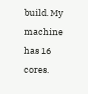build. My machine has 16 cores.